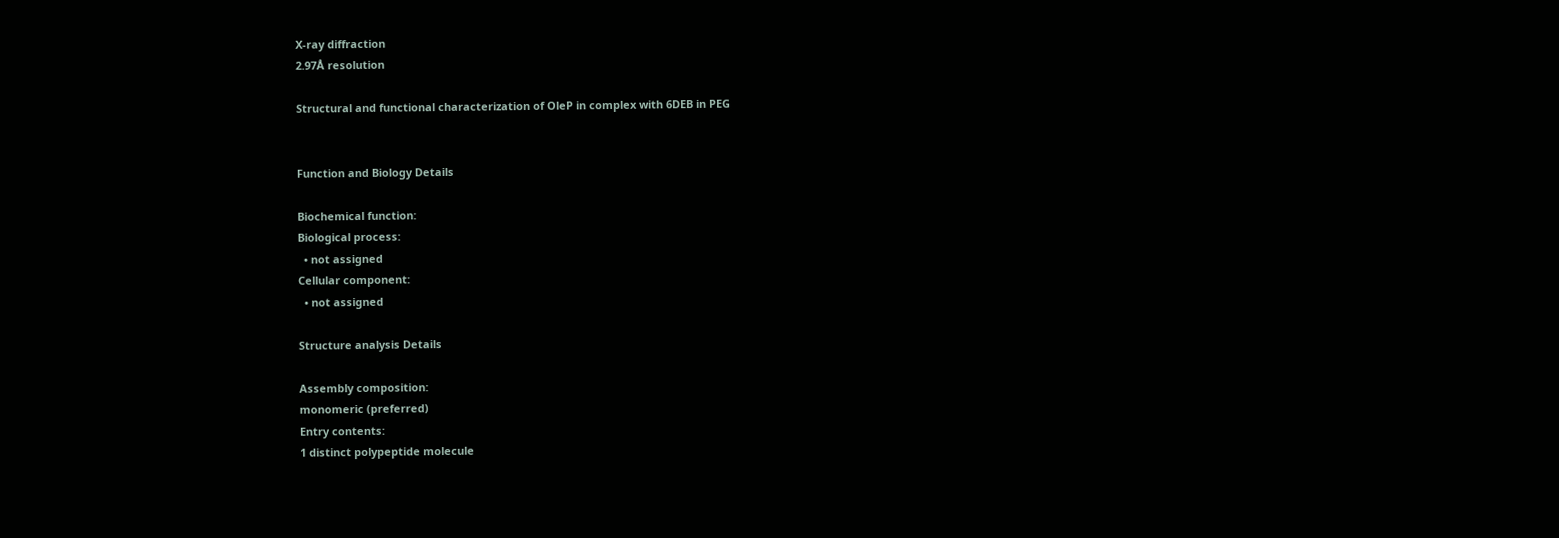X-ray diffraction
2.97Å resolution

Structural and functional characterization of OleP in complex with 6DEB in PEG


Function and Biology Details

Biochemical function:
Biological process:
  • not assigned
Cellular component:
  • not assigned

Structure analysis Details

Assembly composition:
monomeric (preferred)
Entry contents:
1 distinct polypeptide molecule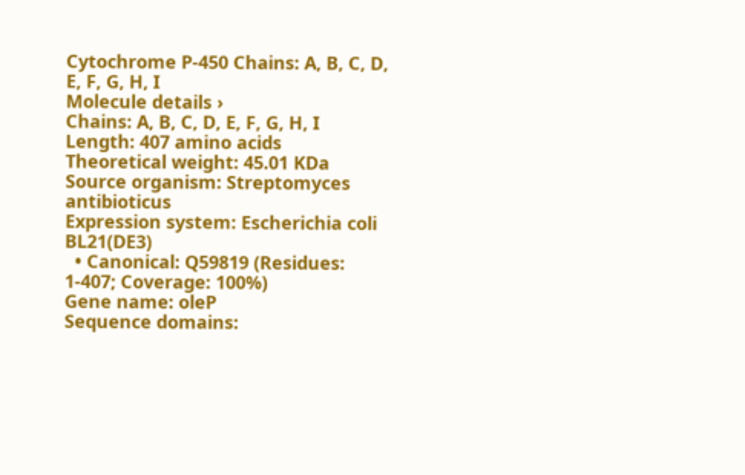Cytochrome P-450 Chains: A, B, C, D, E, F, G, H, I
Molecule details ›
Chains: A, B, C, D, E, F, G, H, I
Length: 407 amino acids
Theoretical weight: 45.01 KDa
Source organism: Streptomyces antibioticus
Expression system: Escherichia coli BL21(DE3)
  • Canonical: Q59819 (Residues: 1-407; Coverage: 100%)
Gene name: oleP
Sequence domains: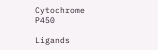Cytochrome P450

Ligands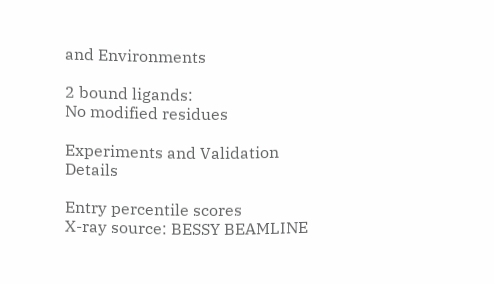and Environments

2 bound ligands:
No modified residues

Experiments and Validation Details

Entry percentile scores
X-ray source: BESSY BEAMLINE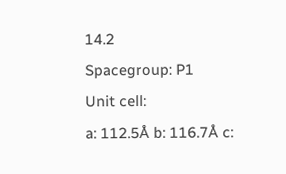14.2
Spacegroup: P1
Unit cell:
a: 112.5Å b: 116.7Å c: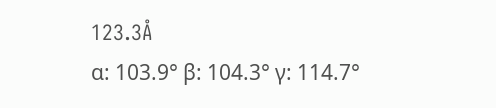123.3Å
α: 103.9° β: 104.3° γ: 114.7°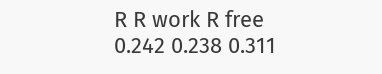R R work R free
0.242 0.238 0.311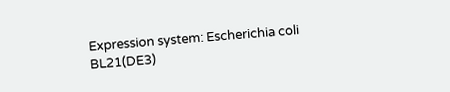Expression system: Escherichia coli BL21(DE3)